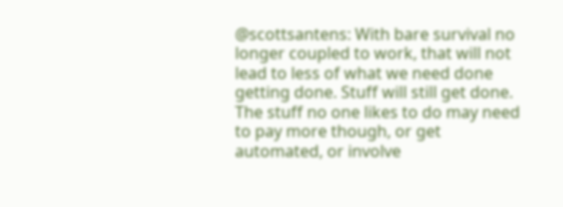@scottsantens: With bare survival no longer coupled to work, that will not lead to less of what we need done getting done. Stuff will still get done. The stuff no one likes to do may need to pay more though, or get automated, or involve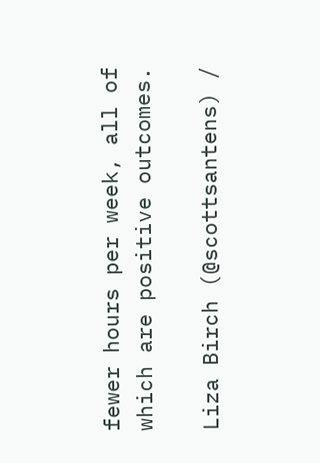fewer hours per week, all of which are positive outcomes.

Liza Birch (@scottsantens) /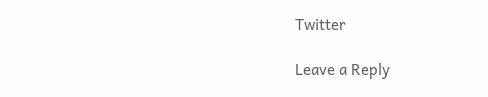Twitter

Leave a Reply